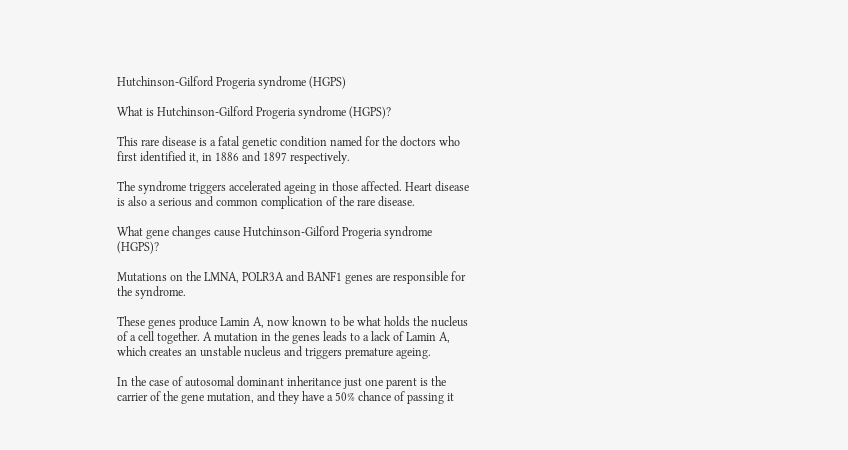Hutchinson-Gilford Progeria syndrome (HGPS)

What is Hutchinson-Gilford Progeria syndrome (HGPS)?

This rare disease is a fatal genetic condition named for the doctors who first identified it, in 1886 and 1897 respectively.

The syndrome triggers accelerated ageing in those affected. Heart disease is also a serious and common complication of the rare disease.

What gene changes cause Hutchinson-Gilford Progeria syndrome (HGPS)?

Mutations on the LMNA, POLR3A and BANF1 genes are responsible for the syndrome.

These genes produce Lamin A, now known to be what holds the nucleus of a cell together. A mutation in the genes leads to a lack of Lamin A, which creates an unstable nucleus and triggers premature ageing.

In the case of autosomal dominant inheritance just one parent is the carrier of the gene mutation, and they have a 50% chance of passing it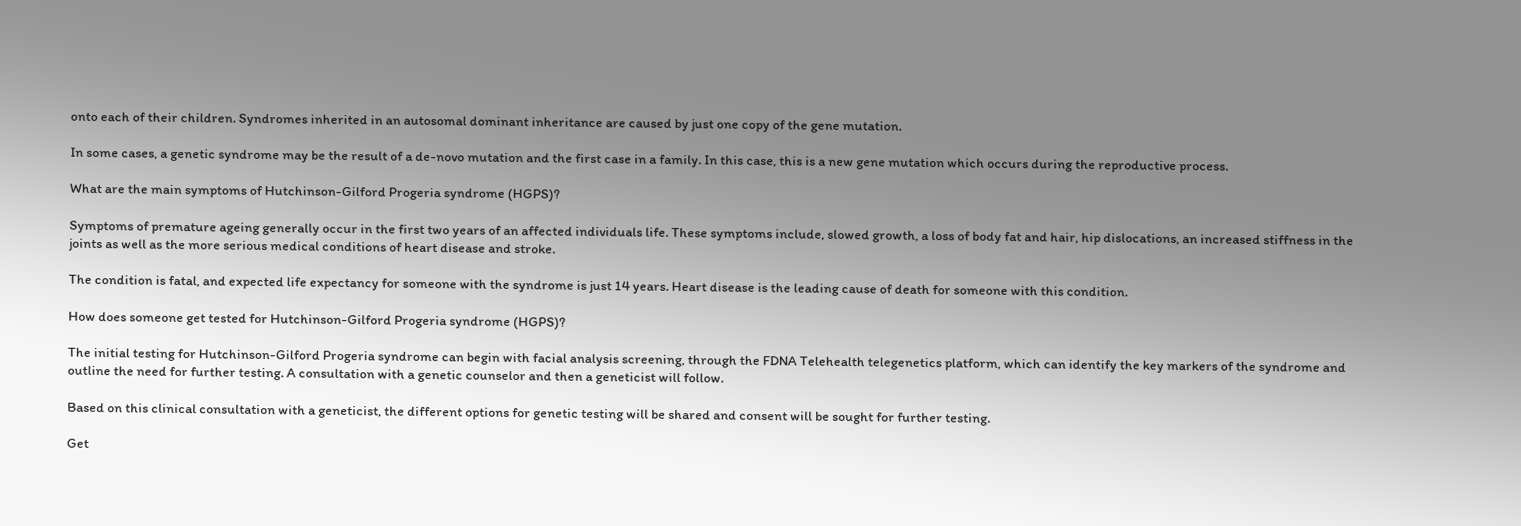onto each of their children. Syndromes inherited in an autosomal dominant inheritance are caused by just one copy of the gene mutation.

In some cases, a genetic syndrome may be the result of a de-novo mutation and the first case in a family. In this case, this is a new gene mutation which occurs during the reproductive process.

What are the main symptoms of Hutchinson-Gilford Progeria syndrome (HGPS)?

Symptoms of premature ageing generally occur in the first two years of an affected individuals life. These symptoms include, slowed growth, a loss of body fat and hair, hip dislocations, an increased stiffness in the joints as well as the more serious medical conditions of heart disease and stroke.

The condition is fatal, and expected life expectancy for someone with the syndrome is just 14 years. Heart disease is the leading cause of death for someone with this condition.

How does someone get tested for Hutchinson-Gilford Progeria syndrome (HGPS)?

The initial testing for Hutchinson-Gilford Progeria syndrome can begin with facial analysis screening, through the FDNA Telehealth telegenetics platform, which can identify the key markers of the syndrome and outline the need for further testing. A consultation with a genetic counselor and then a geneticist will follow.

Based on this clinical consultation with a geneticist, the different options for genetic testing will be shared and consent will be sought for further testing.

Get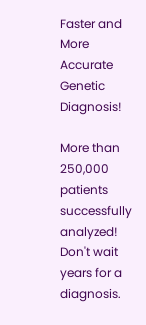Faster and More Accurate Genetic Diagnosis!

More than 250,000 patients successfully analyzed!
Don't wait years for a diagnosis.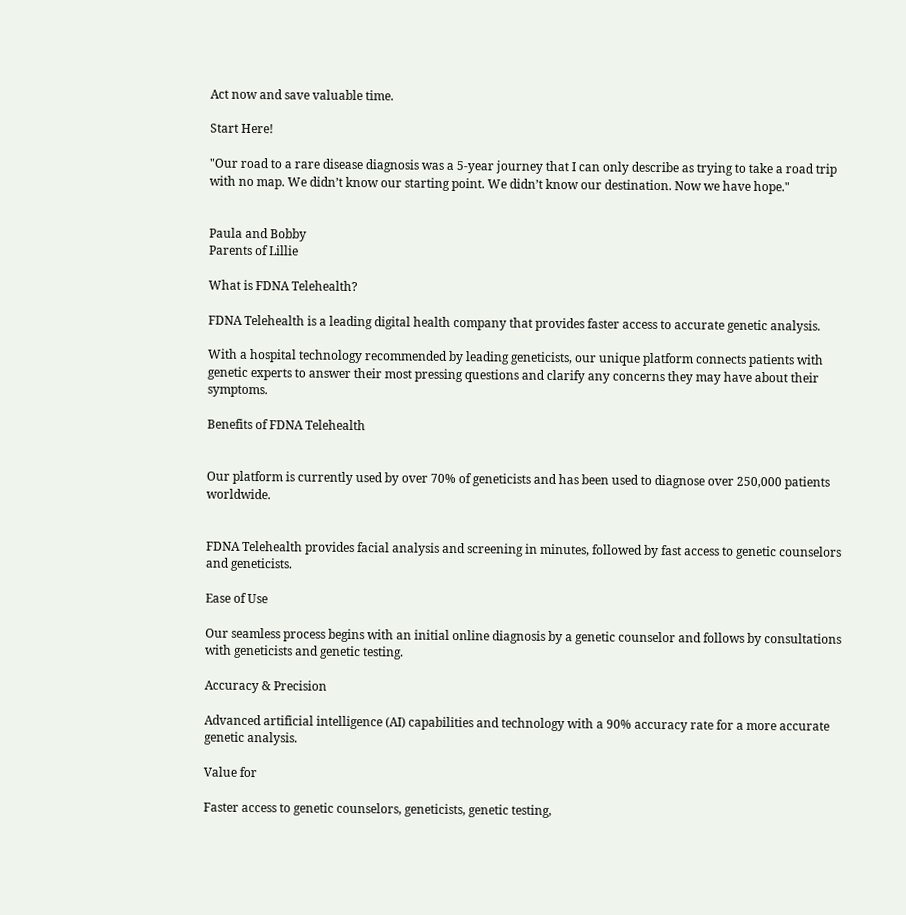Act now and save valuable time.

Start Here!

"Our road to a rare disease diagnosis was a 5-year journey that I can only describe as trying to take a road trip with no map. We didn’t know our starting point. We didn’t know our destination. Now we have hope."


Paula and Bobby
Parents of Lillie

What is FDNA Telehealth?

FDNA Telehealth is a leading digital health company that provides faster access to accurate genetic analysis.

With a hospital technology recommended by leading geneticists, our unique platform connects patients with genetic experts to answer their most pressing questions and clarify any concerns they may have about their symptoms.

Benefits of FDNA Telehealth


Our platform is currently used by over 70% of geneticists and has been used to diagnose over 250,000 patients worldwide.


FDNA Telehealth provides facial analysis and screening in minutes, followed by fast access to genetic counselors and geneticists.

Ease of Use

Our seamless process begins with an initial online diagnosis by a genetic counselor and follows by consultations with geneticists and genetic testing.

Accuracy & Precision

Advanced artificial intelligence (AI) capabilities and technology with a 90% accuracy rate for a more accurate genetic analysis.

Value for

Faster access to genetic counselors, geneticists, genetic testing,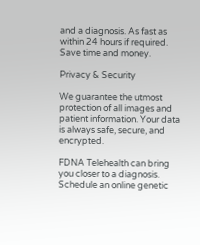and a diagnosis. As fast as within 24 hours if required. Save time and money.

Privacy & Security

We guarantee the utmost protection of all images and patient information. Your data is always safe, secure, and encrypted.

FDNA Telehealth can bring you closer to a diagnosis.
Schedule an online genetic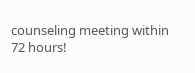counseling meeting within 72 hours!